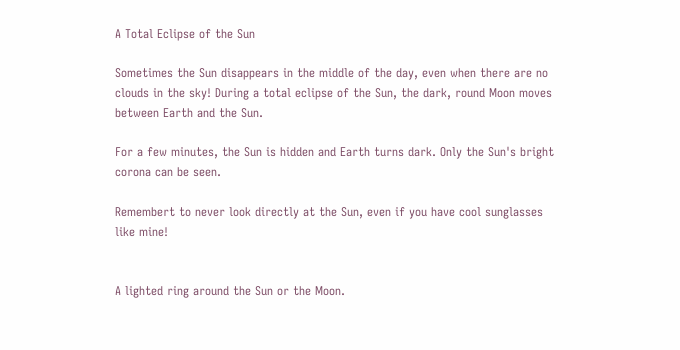A Total Eclipse of the Sun

Sometimes the Sun disappears in the middle of the day, even when there are no clouds in the sky! During a total eclipse of the Sun, the dark, round Moon moves between Earth and the Sun.

For a few minutes, the Sun is hidden and Earth turns dark. Only the Sun's bright corona can be seen.

Remembert to never look directly at the Sun, even if you have cool sunglasses like mine!


A lighted ring around the Sun or the Moon.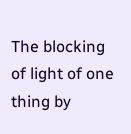The blocking of light of one thing by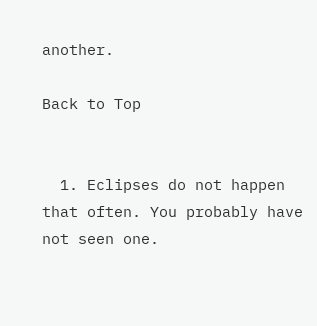another.

Back to Top


  1. Eclipses do not happen that often. You probably have not seen one.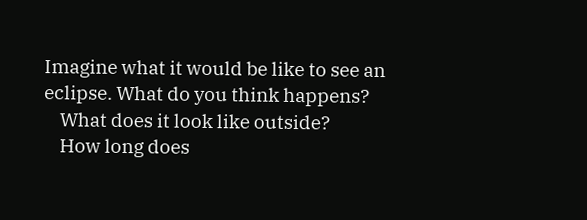Imagine what it would be like to see an eclipse. What do you think happens?
    What does it look like outside?
    How long does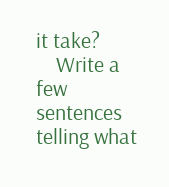it take?
    Write a few sentences telling what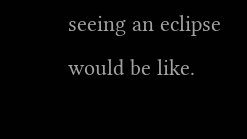seeing an eclipse would be like.